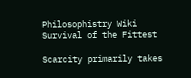Philosophistry Wiki
Survival of the Fittest

Scarcity primarily takes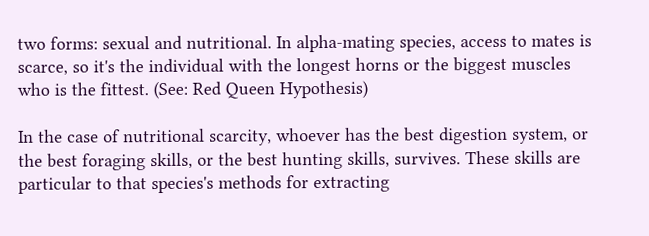two forms: sexual and nutritional. In alpha-mating species, access to mates is scarce, so it's the individual with the longest horns or the biggest muscles who is the fittest. (See: Red Queen Hypothesis)

In the case of nutritional scarcity, whoever has the best digestion system, or the best foraging skills, or the best hunting skills, survives. These skills are particular to that species's methods for extracting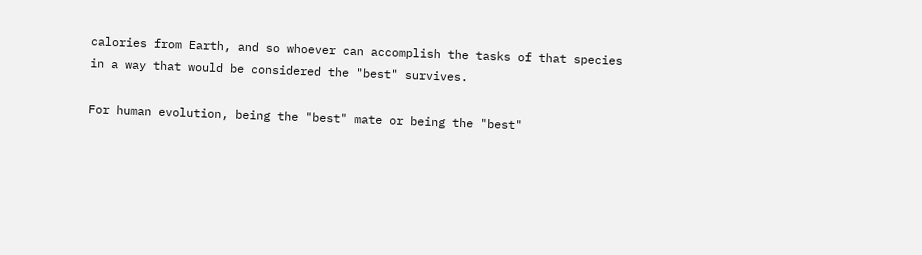calories from Earth, and so whoever can accomplish the tasks of that species in a way that would be considered the "best" survives.

For human evolution, being the "best" mate or being the "best"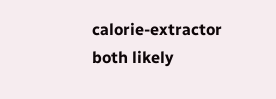calorie-extractor both likely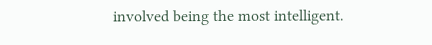involved being the most intelligent.